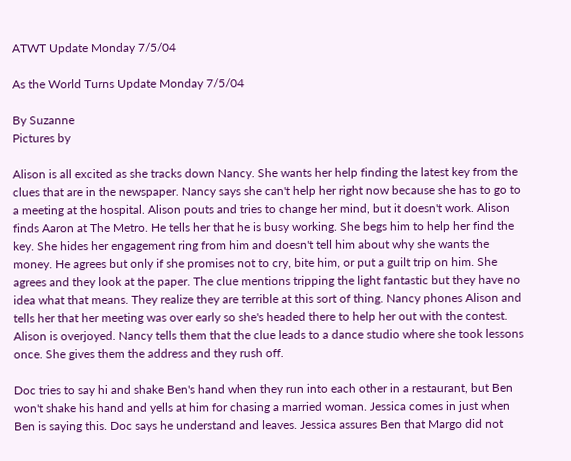ATWT Update Monday 7/5/04

As the World Turns Update Monday 7/5/04

By Suzanne
Pictures by

Alison is all excited as she tracks down Nancy. She wants her help finding the latest key from the clues that are in the newspaper. Nancy says she can't help her right now because she has to go to a meeting at the hospital. Alison pouts and tries to change her mind, but it doesn't work. Alison finds Aaron at The Metro. He tells her that he is busy working. She begs him to help her find the key. She hides her engagement ring from him and doesn't tell him about why she wants the money. He agrees but only if she promises not to cry, bite him, or put a guilt trip on him. She agrees and they look at the paper. The clue mentions tripping the light fantastic but they have no idea what that means. They realize they are terrible at this sort of thing. Nancy phones Alison and tells her that her meeting was over early so she's headed there to help her out with the contest. Alison is overjoyed. Nancy tells them that the clue leads to a dance studio where she took lessons once. She gives them the address and they rush off.

Doc tries to say hi and shake Ben's hand when they run into each other in a restaurant, but Ben won't shake his hand and yells at him for chasing a married woman. Jessica comes in just when Ben is saying this. Doc says he understand and leaves. Jessica assures Ben that Margo did not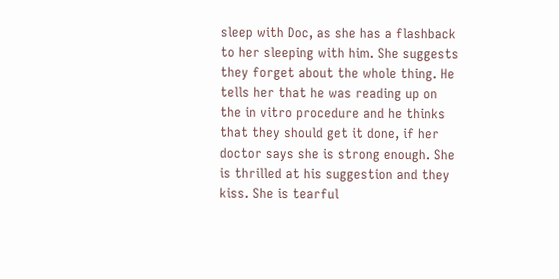sleep with Doc, as she has a flashback to her sleeping with him. She suggests they forget about the whole thing. He tells her that he was reading up on the in vitro procedure and he thinks that they should get it done, if her doctor says she is strong enough. She is thrilled at his suggestion and they kiss. She is tearful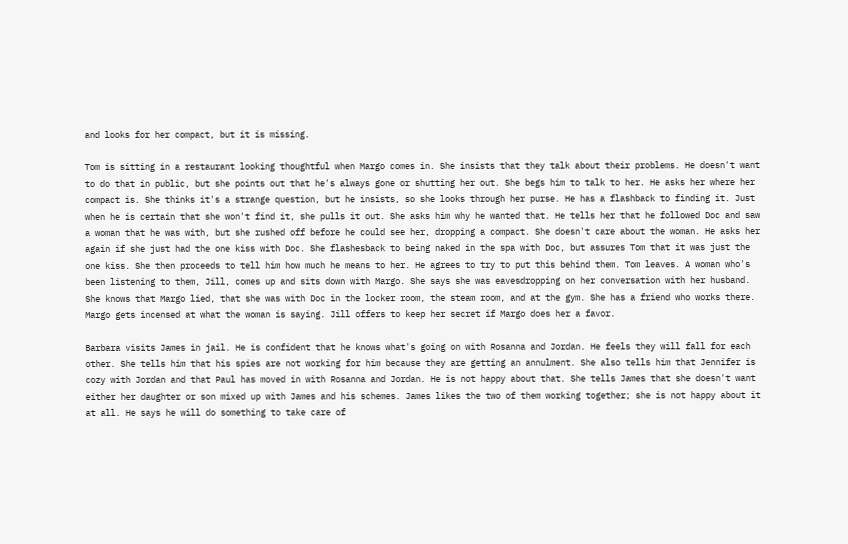and looks for her compact, but it is missing.

Tom is sitting in a restaurant looking thoughtful when Margo comes in. She insists that they talk about their problems. He doesn't want to do that in public, but she points out that he's always gone or shutting her out. She begs him to talk to her. He asks her where her compact is. She thinks it's a strange question, but he insists, so she looks through her purse. He has a flashback to finding it. Just when he is certain that she won't find it, she pulls it out. She asks him why he wanted that. He tells her that he followed Doc and saw a woman that he was with, but she rushed off before he could see her, dropping a compact. She doesn't care about the woman. He asks her again if she just had the one kiss with Doc. She flashesback to being naked in the spa with Doc, but assures Tom that it was just the one kiss. She then proceeds to tell him how much he means to her. He agrees to try to put this behind them. Tom leaves. A woman who's been listening to them, Jill, comes up and sits down with Margo. She says she was eavesdropping on her conversation with her husband. She knows that Margo lied, that she was with Doc in the locker room, the steam room, and at the gym. She has a friend who works there. Margo gets incensed at what the woman is saying. Jill offers to keep her secret if Margo does her a favor.

Barbara visits James in jail. He is confident that he knows what's going on with Rosanna and Jordan. He feels they will fall for each other. She tells him that his spies are not working for him because they are getting an annulment. She also tells him that Jennifer is cozy with Jordan and that Paul has moved in with Rosanna and Jordan. He is not happy about that. She tells James that she doesn't want either her daughter or son mixed up with James and his schemes. James likes the two of them working together; she is not happy about it at all. He says he will do something to take care of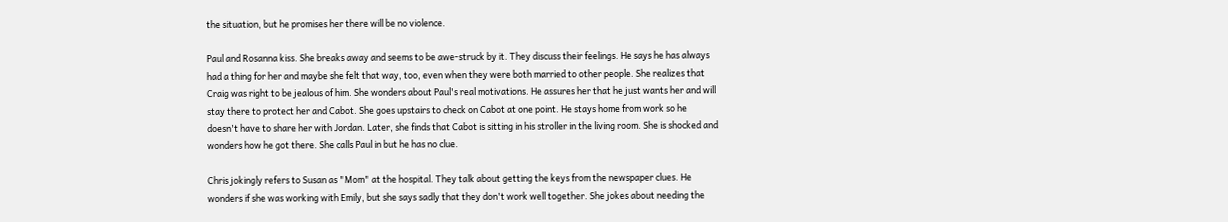the situation, but he promises her there will be no violence.

Paul and Rosanna kiss. She breaks away and seems to be awe-struck by it. They discuss their feelings. He says he has always had a thing for her and maybe she felt that way, too, even when they were both married to other people. She realizes that Craig was right to be jealous of him. She wonders about Paul's real motivations. He assures her that he just wants her and will stay there to protect her and Cabot. She goes upstairs to check on Cabot at one point. He stays home from work so he doesn't have to share her with Jordan. Later, she finds that Cabot is sitting in his stroller in the living room. She is shocked and wonders how he got there. She calls Paul in but he has no clue.

Chris jokingly refers to Susan as "Mom" at the hospital. They talk about getting the keys from the newspaper clues. He wonders if she was working with Emily, but she says sadly that they don't work well together. She jokes about needing the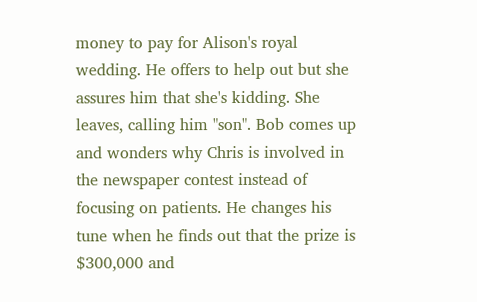money to pay for Alison's royal wedding. He offers to help out but she assures him that she's kidding. She leaves, calling him "son". Bob comes up and wonders why Chris is involved in the newspaper contest instead of focusing on patients. He changes his tune when he finds out that the prize is $300,000 and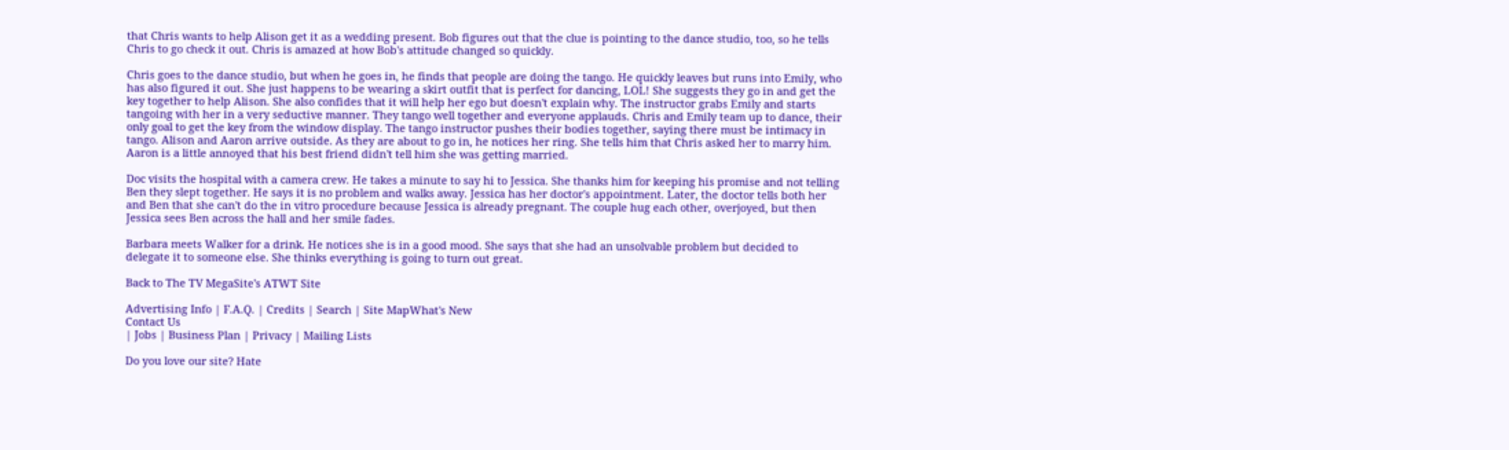that Chris wants to help Alison get it as a wedding present. Bob figures out that the clue is pointing to the dance studio, too, so he tells Chris to go check it out. Chris is amazed at how Bob's attitude changed so quickly.

Chris goes to the dance studio, but when he goes in, he finds that people are doing the tango. He quickly leaves but runs into Emily, who has also figured it out. She just happens to be wearing a skirt outfit that is perfect for dancing, LOL! She suggests they go in and get the key together to help Alison. She also confides that it will help her ego but doesn't explain why. The instructor grabs Emily and starts tangoing with her in a very seductive manner. They tango well together and everyone applauds. Chris and Emily team up to dance, their only goal to get the key from the window display. The tango instructor pushes their bodies together, saying there must be intimacy in tango. Alison and Aaron arrive outside. As they are about to go in, he notices her ring. She tells him that Chris asked her to marry him. Aaron is a little annoyed that his best friend didn't tell him she was getting married.

Doc visits the hospital with a camera crew. He takes a minute to say hi to Jessica. She thanks him for keeping his promise and not telling Ben they slept together. He says it is no problem and walks away. Jessica has her doctor's appointment. Later, the doctor tells both her and Ben that she can't do the in vitro procedure because Jessica is already pregnant. The couple hug each other, overjoyed, but then Jessica sees Ben across the hall and her smile fades.

Barbara meets Walker for a drink. He notices she is in a good mood. She says that she had an unsolvable problem but decided to delegate it to someone else. She thinks everything is going to turn out great.

Back to The TV MegaSite's ATWT Site

Advertising Info | F.A.Q. | Credits | Search | Site MapWhat's New
Contact Us
| Jobs | Business Plan | Privacy | Mailing Lists

Do you love our site? Hate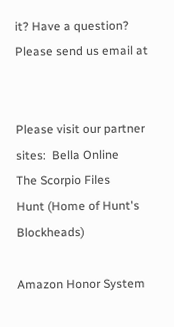it? Have a question?  Please send us email at


Please visit our partner sites:  Bella Online
The Scorpio Files
Hunt (Home of Hunt's Blockheads)

Amazon Honor System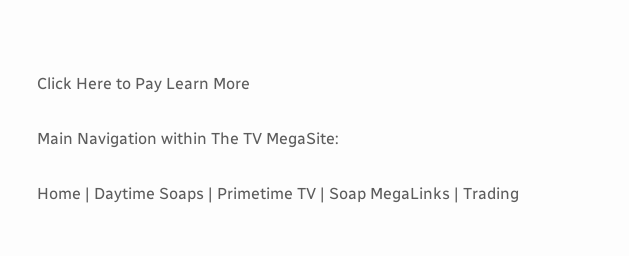Click Here to Pay Learn More

Main Navigation within The TV MegaSite:

Home | Daytime Soaps | Primetime TV | Soap MegaLinks | Trading